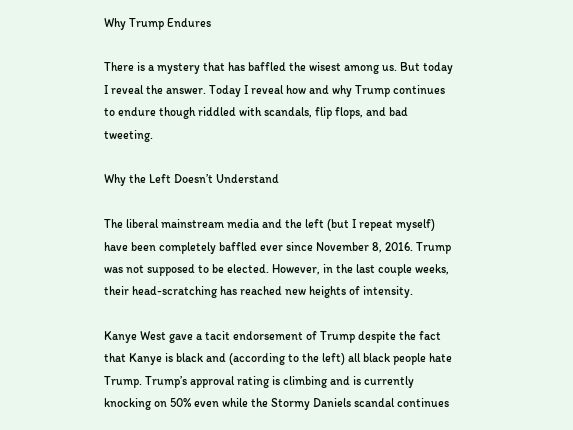Why Trump Endures

There is a mystery that has baffled the wisest among us. But today I reveal the answer. Today I reveal how and why Trump continues to endure though riddled with scandals, flip flops, and bad tweeting.

Why the Left Doesn’t Understand

The liberal mainstream media and the left (but I repeat myself) have been completely baffled ever since November 8, 2016. Trump was not supposed to be elected. However, in the last couple weeks, their head-scratching has reached new heights of intensity.

Kanye West gave a tacit endorsement of Trump despite the fact that Kanye is black and (according to the left) all black people hate Trump. Trump’s approval rating is climbing and is currently knocking on 50% even while the Stormy Daniels scandal continues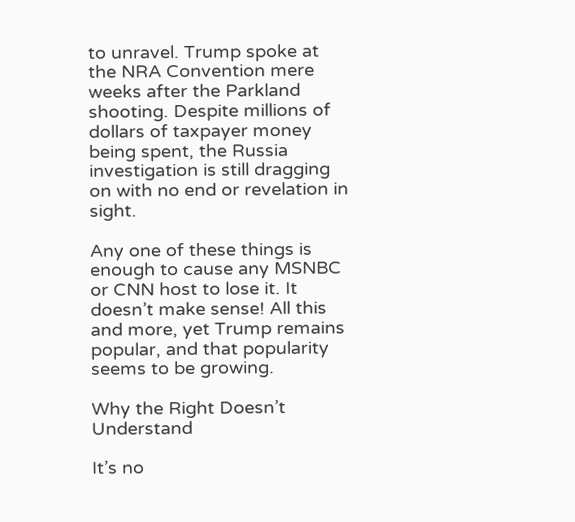to unravel. Trump spoke at the NRA Convention mere weeks after the Parkland shooting. Despite millions of dollars of taxpayer money being spent, the Russia investigation is still dragging on with no end or revelation in sight.

Any one of these things is enough to cause any MSNBC or CNN host to lose it. It doesn’t make sense! All this and more, yet Trump remains popular, and that popularity seems to be growing.

Why the Right Doesn’t Understand

It’s no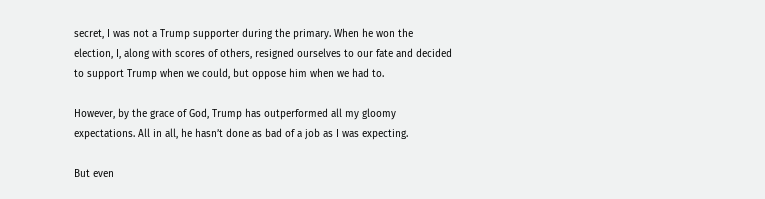secret, I was not a Trump supporter during the primary. When he won the election, I, along with scores of others, resigned ourselves to our fate and decided to support Trump when we could, but oppose him when we had to.

However, by the grace of God, Trump has outperformed all my gloomy expectations. All in all, he hasn’t done as bad of a job as I was expecting.

But even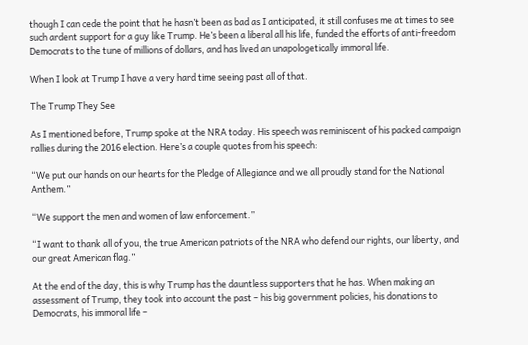though I can cede the point that he hasn’t been as bad as I anticipated, it still confuses me at times to see such ardent support for a guy like Trump. He’s been a liberal all his life, funded the efforts of anti-freedom Democrats to the tune of millions of dollars, and has lived an unapologetically immoral life.

When I look at Trump I have a very hard time seeing past all of that.

The Trump They See

As I mentioned before, Trump spoke at the NRA today. His speech was reminiscent of his packed campaign rallies during the 2016 election. Here’s a couple quotes from his speech:

“We put our hands on our hearts for the Pledge of Allegiance and we all proudly stand for the National Anthem.”

“We support the men and women of law enforcement.”

“I want to thank all of you, the true American patriots of the NRA who defend our rights, our liberty, and our great American flag.”

At the end of the day, this is why Trump has the dauntless supporters that he has. When making an assessment of Trump, they took into account the past – his big government policies, his donations to Democrats, his immoral life –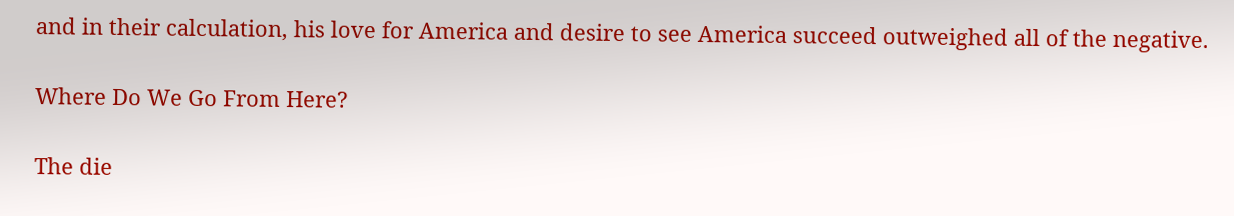and in their calculation, his love for America and desire to see America succeed outweighed all of the negative.

Where Do We Go From Here?

The die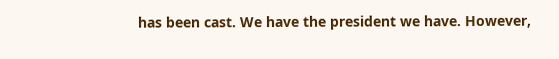has been cast. We have the president we have. However,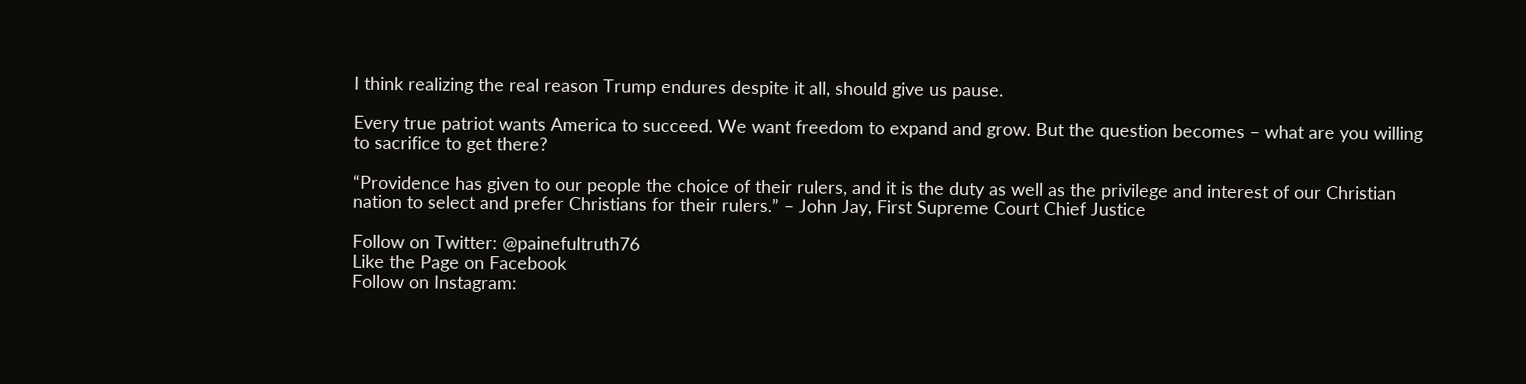I think realizing the real reason Trump endures despite it all, should give us pause.

Every true patriot wants America to succeed. We want freedom to expand and grow. But the question becomes – what are you willing to sacrifice to get there?

“Providence has given to our people the choice of their rulers, and it is the duty as well as the privilege and interest of our Christian nation to select and prefer Christians for their rulers.” – John Jay, First Supreme Court Chief Justice

Follow on Twitter: @painefultruth76
Like the Page on Facebook
Follow on Instagram: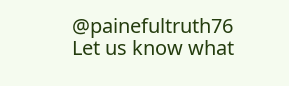@painefultruth76
Let us know what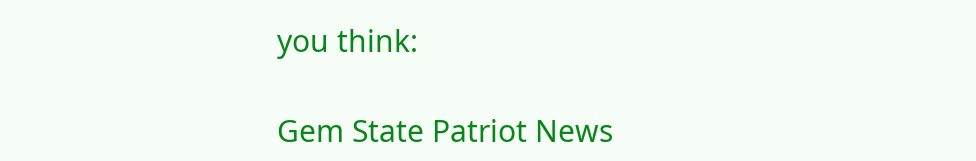you think:

Gem State Patriot News